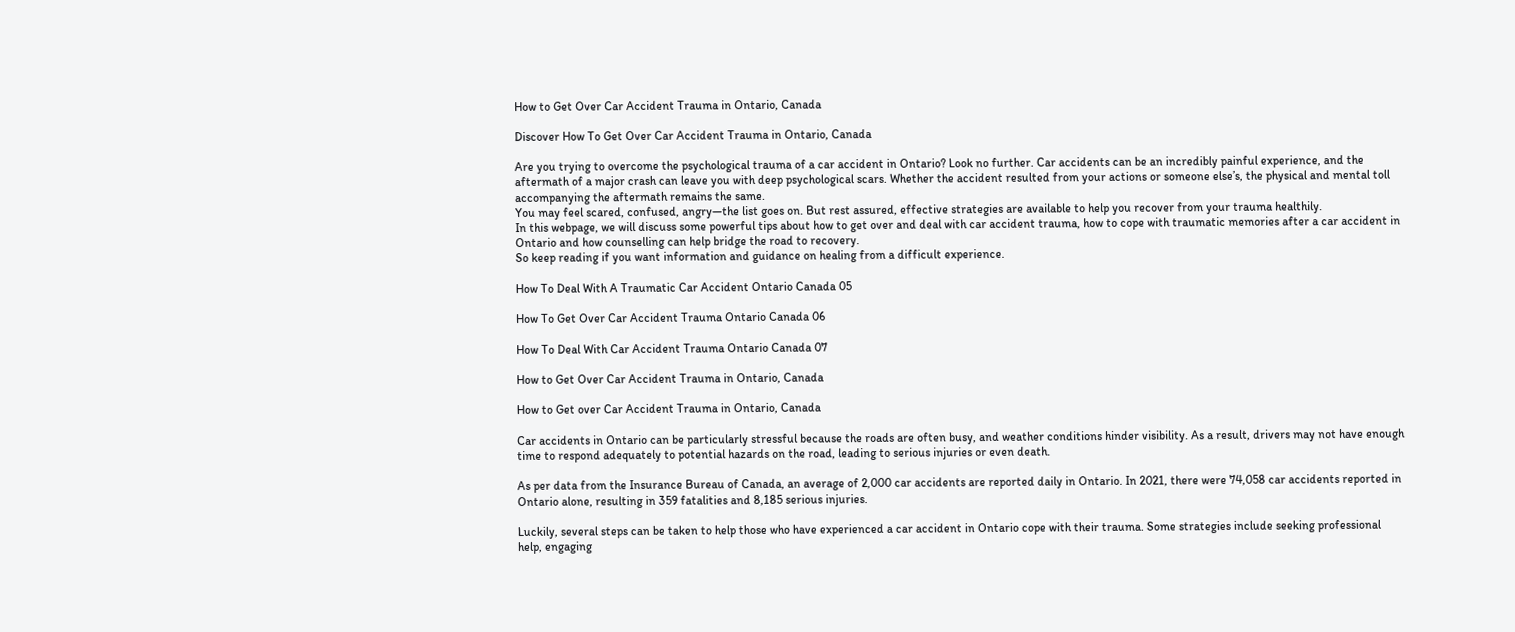How to Get Over Car Accident Trauma in Ontario, Canada

Discover How To Get Over Car Accident Trauma in Ontario, Canada

Are you trying to overcome the psychological trauma of a car accident in Ontario? Look no further. Car accidents can be an incredibly painful experience, and the aftermath of a major crash can leave you with deep psychological scars. Whether the accident resulted from your actions or someone else’s, the physical and mental toll accompanying the aftermath remains the same.
You may feel scared, confused, angry—the list goes on. But rest assured, effective strategies are available to help you recover from your trauma healthily.
In this webpage, we will discuss some powerful tips about how to get over and deal with car accident trauma, how to cope with traumatic memories after a car accident in Ontario and how counselling can help bridge the road to recovery.
So keep reading if you want information and guidance on healing from a difficult experience.

How To Deal With A Traumatic Car Accident Ontario Canada 05

How To Get Over Car Accident Trauma Ontario Canada 06

How To Deal With Car Accident Trauma Ontario Canada 07

How to Get Over Car Accident Trauma in Ontario, Canada

How to Get over Car Accident Trauma in Ontario, Canada

Car accidents in Ontario can be particularly stressful because the roads are often busy, and weather conditions hinder visibility. As a result, drivers may not have enough time to respond adequately to potential hazards on the road, leading to serious injuries or even death.

As per data from the Insurance Bureau of Canada, an average of 2,000 car accidents are reported daily in Ontario. In 2021, there were 74,058 car accidents reported in Ontario alone, resulting in 359 fatalities and 8,185 serious injuries.

Luckily, several steps can be taken to help those who have experienced a car accident in Ontario cope with their trauma. Some strategies include seeking professional help, engaging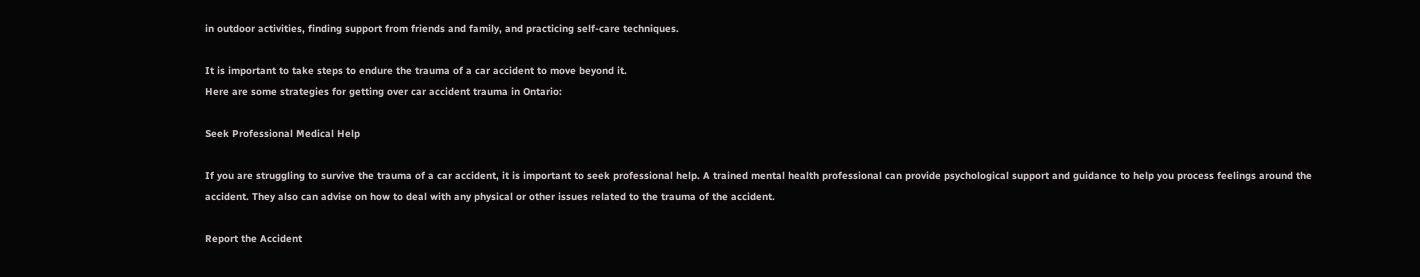in outdoor activities, finding support from friends and family, and practicing self-care techniques.

It is important to take steps to endure the trauma of a car accident to move beyond it.
Here are some strategies for getting over car accident trauma in Ontario:

Seek Professional Medical Help

If you are struggling to survive the trauma of a car accident, it is important to seek professional help. A trained mental health professional can provide psychological support and guidance to help you process feelings around the accident. They also can advise on how to deal with any physical or other issues related to the trauma of the accident.

Report the Accident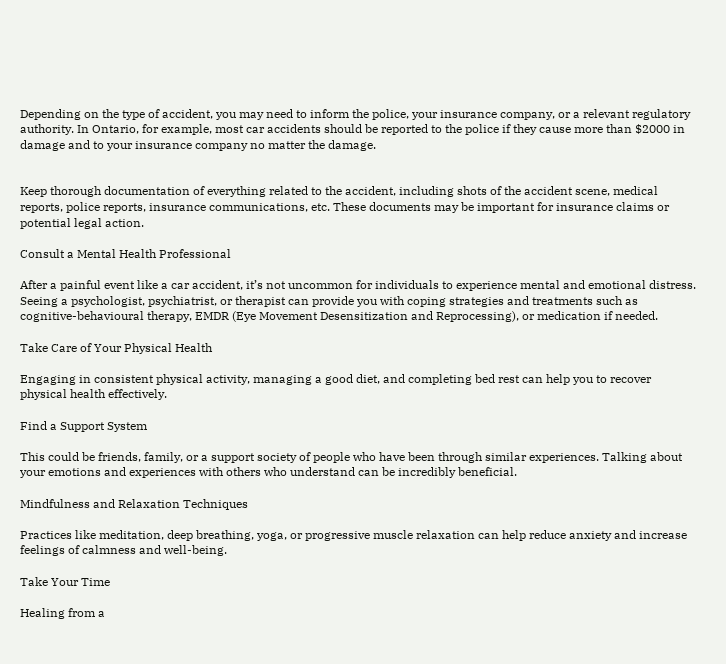Depending on the type of accident, you may need to inform the police, your insurance company, or a relevant regulatory authority. In Ontario, for example, most car accidents should be reported to the police if they cause more than $2000 in damage and to your insurance company no matter the damage.


Keep thorough documentation of everything related to the accident, including shots of the accident scene, medical reports, police reports, insurance communications, etc. These documents may be important for insurance claims or potential legal action.

Consult a Mental Health Professional

After a painful event like a car accident, it’s not uncommon for individuals to experience mental and emotional distress. Seeing a psychologist, psychiatrist, or therapist can provide you with coping strategies and treatments such as cognitive-behavioural therapy, EMDR (Eye Movement Desensitization and Reprocessing), or medication if needed.

Take Care of Your Physical Health

Engaging in consistent physical activity, managing a good diet, and completing bed rest can help you to recover physical health effectively.

Find a Support System

This could be friends, family, or a support society of people who have been through similar experiences. Talking about your emotions and experiences with others who understand can be incredibly beneficial.

Mindfulness and Relaxation Techniques

Practices like meditation, deep breathing, yoga, or progressive muscle relaxation can help reduce anxiety and increase feelings of calmness and well-being.

Take Your Time

Healing from a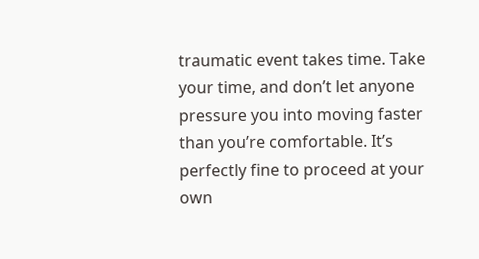traumatic event takes time. Take your time, and don’t let anyone pressure you into moving faster than you’re comfortable. It’s perfectly fine to proceed at your own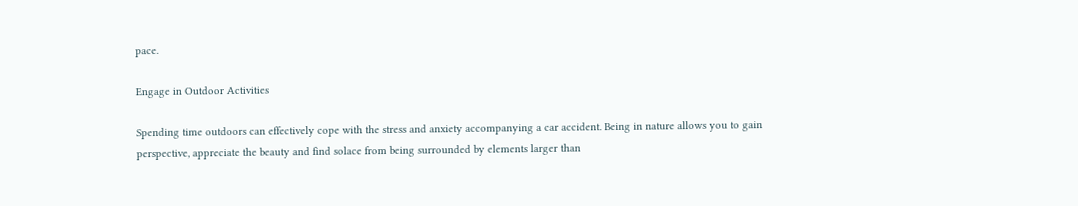pace.

Engage in Outdoor Activities

Spending time outdoors can effectively cope with the stress and anxiety accompanying a car accident. Being in nature allows you to gain perspective, appreciate the beauty and find solace from being surrounded by elements larger than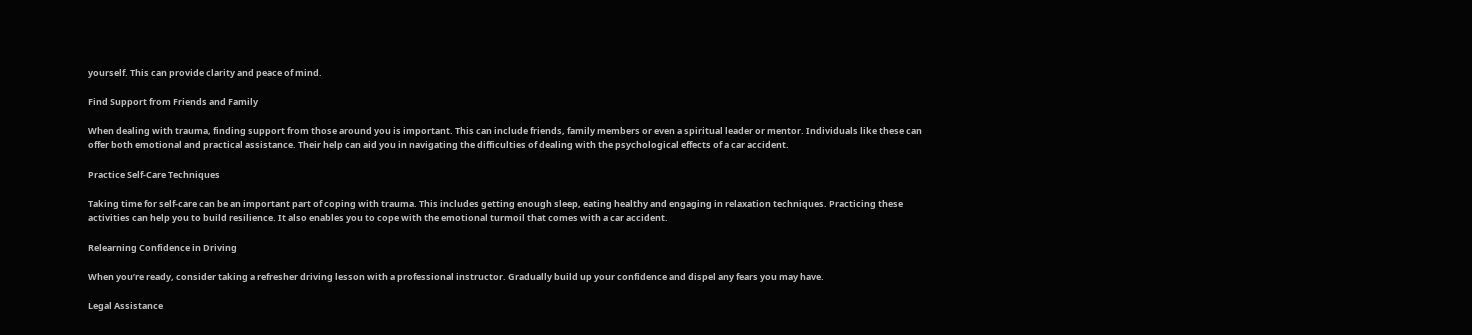yourself. This can provide clarity and peace of mind.

Find Support from Friends and Family

When dealing with trauma, finding support from those around you is important. This can include friends, family members or even a spiritual leader or mentor. Individuals like these can offer both emotional and practical assistance. Their help can aid you in navigating the difficulties of dealing with the psychological effects of a car accident.

Practice Self-Care Techniques

Taking time for self-care can be an important part of coping with trauma. This includes getting enough sleep, eating healthy and engaging in relaxation techniques. Practicing these activities can help you to build resilience. It also enables you to cope with the emotional turmoil that comes with a car accident.

Relearning Confidence in Driving

When you’re ready, consider taking a refresher driving lesson with a professional instructor. Gradually build up your confidence and dispel any fears you may have.

Legal Assistance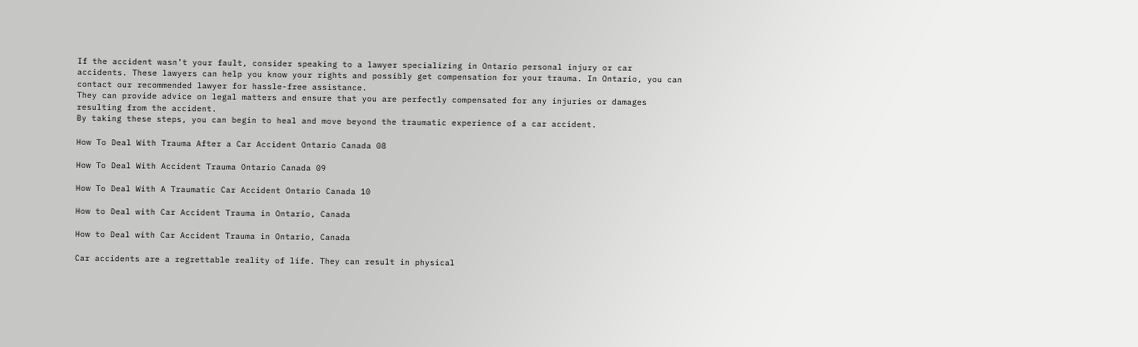If the accident wasn’t your fault, consider speaking to a lawyer specializing in Ontario personal injury or car accidents. These lawyers can help you know your rights and possibly get compensation for your trauma. In Ontario, you can contact our recommended lawyer for hassle-free assistance.
They can provide advice on legal matters and ensure that you are perfectly compensated for any injuries or damages resulting from the accident.
By taking these steps, you can begin to heal and move beyond the traumatic experience of a car accident.

How To Deal With Trauma After a Car Accident Ontario Canada 08

How To Deal With Accident Trauma Ontario Canada 09

How To Deal With A Traumatic Car Accident Ontario Canada 10

How to Deal with Car Accident Trauma in Ontario, Canada

How to Deal with Car Accident Trauma in Ontario, Canada

Car accidents are a regrettable reality of life. They can result in physical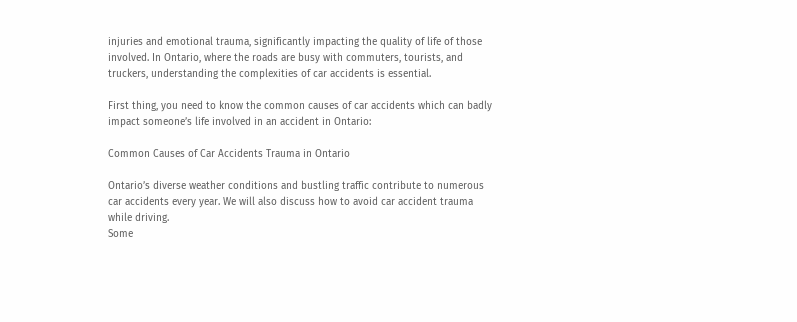injuries and emotional trauma, significantly impacting the quality of life of those involved. In Ontario, where the roads are busy with commuters, tourists, and truckers, understanding the complexities of car accidents is essential.

First thing, you need to know the common causes of car accidents which can badly impact someone’s life involved in an accident in Ontario:

Common Causes of Car Accidents Trauma in Ontario

Ontario’s diverse weather conditions and bustling traffic contribute to numerous car accidents every year. We will also discuss how to avoid car accident trauma while driving.
Some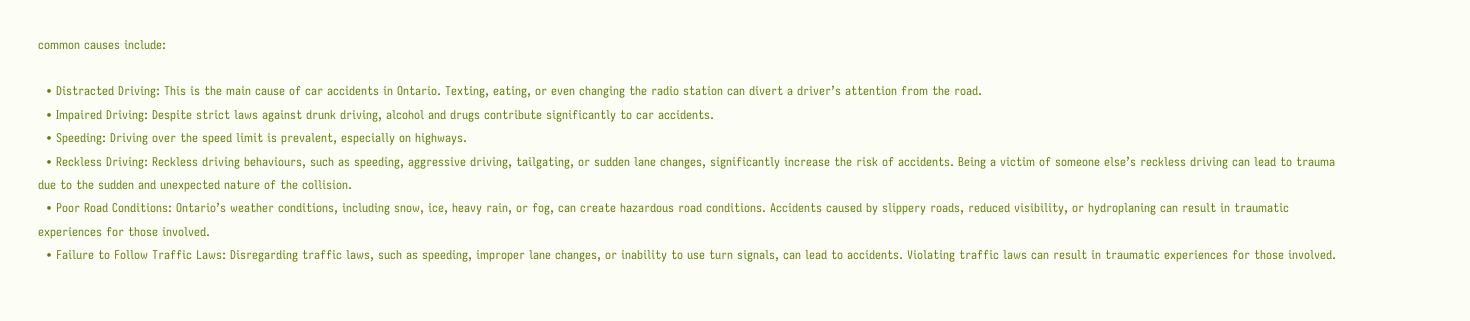common causes include:

  • Distracted Driving: This is the main cause of car accidents in Ontario. Texting, eating, or even changing the radio station can divert a driver’s attention from the road.
  • Impaired Driving: Despite strict laws against drunk driving, alcohol and drugs contribute significantly to car accidents.
  • Speeding: Driving over the speed limit is prevalent, especially on highways.
  • Reckless Driving: Reckless driving behaviours, such as speeding, aggressive driving, tailgating, or sudden lane changes, significantly increase the risk of accidents. Being a victim of someone else’s reckless driving can lead to trauma due to the sudden and unexpected nature of the collision.
  • Poor Road Conditions: Ontario’s weather conditions, including snow, ice, heavy rain, or fog, can create hazardous road conditions. Accidents caused by slippery roads, reduced visibility, or hydroplaning can result in traumatic experiences for those involved.
  • Failure to Follow Traffic Laws: Disregarding traffic laws, such as speeding, improper lane changes, or inability to use turn signals, can lead to accidents. Violating traffic laws can result in traumatic experiences for those involved.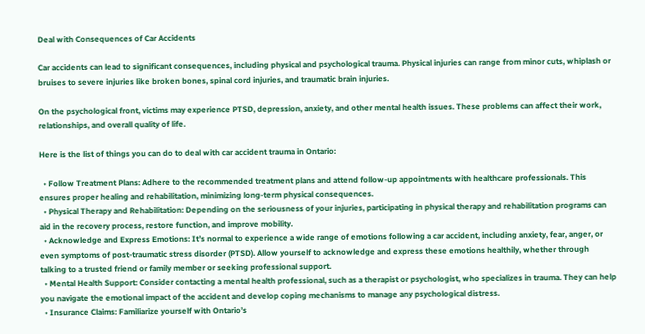Deal with Consequences of Car Accidents

Car accidents can lead to significant consequences, including physical and psychological trauma. Physical injuries can range from minor cuts, whiplash or bruises to severe injuries like broken bones, spinal cord injuries, and traumatic brain injuries.

On the psychological front, victims may experience PTSD, depression, anxiety, and other mental health issues. These problems can affect their work, relationships, and overall quality of life.

Here is the list of things you can do to deal with car accident trauma in Ontario:

  • Follow Treatment Plans: Adhere to the recommended treatment plans and attend follow-up appointments with healthcare professionals. This ensures proper healing and rehabilitation, minimizing long-term physical consequences.
  • Physical Therapy and Rehabilitation: Depending on the seriousness of your injuries, participating in physical therapy and rehabilitation programs can aid in the recovery process, restore function, and improve mobility.
  • Acknowledge and Express Emotions: It’s normal to experience a wide range of emotions following a car accident, including anxiety, fear, anger, or even symptoms of post-traumatic stress disorder (PTSD). Allow yourself to acknowledge and express these emotions healthily, whether through talking to a trusted friend or family member or seeking professional support.
  • Mental Health Support: Consider contacting a mental health professional, such as a therapist or psychologist, who specializes in trauma. They can help you navigate the emotional impact of the accident and develop coping mechanisms to manage any psychological distress.
  • Insurance Claims: Familiarize yourself with Ontario’s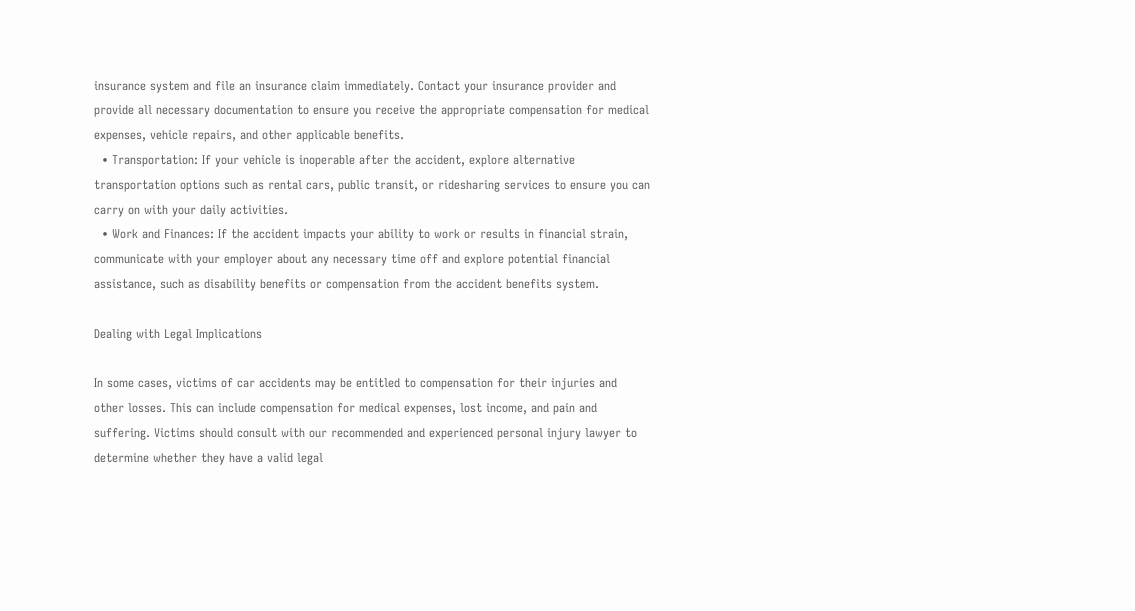insurance system and file an insurance claim immediately. Contact your insurance provider and provide all necessary documentation to ensure you receive the appropriate compensation for medical expenses, vehicle repairs, and other applicable benefits.
  • Transportation: If your vehicle is inoperable after the accident, explore alternative transportation options such as rental cars, public transit, or ridesharing services to ensure you can carry on with your daily activities.
  • Work and Finances: If the accident impacts your ability to work or results in financial strain, communicate with your employer about any necessary time off and explore potential financial assistance, such as disability benefits or compensation from the accident benefits system.

Dealing with Legal Implications

In some cases, victims of car accidents may be entitled to compensation for their injuries and other losses. This can include compensation for medical expenses, lost income, and pain and suffering. Victims should consult with our recommended and experienced personal injury lawyer to determine whether they have a valid legal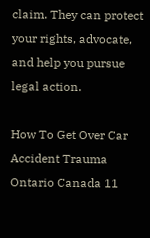claim. They can protect your rights, advocate, and help you pursue legal action.

How To Get Over Car Accident Trauma Ontario Canada 11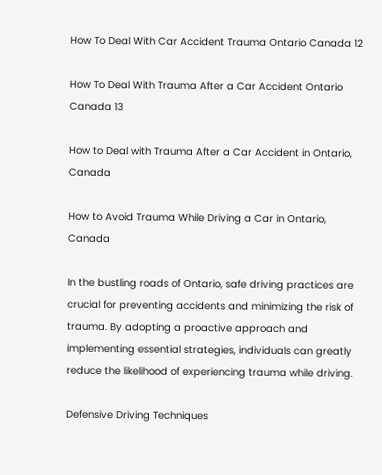How To Deal With Car Accident Trauma Ontario Canada 12

How To Deal With Trauma After a Car Accident Ontario Canada 13

How to Deal with Trauma After a Car Accident in Ontario, Canada

How to Avoid Trauma While Driving a Car in Ontario, Canada

In the bustling roads of Ontario, safe driving practices are crucial for preventing accidents and minimizing the risk of trauma. By adopting a proactive approach and implementing essential strategies, individuals can greatly reduce the likelihood of experiencing trauma while driving.

Defensive Driving Techniques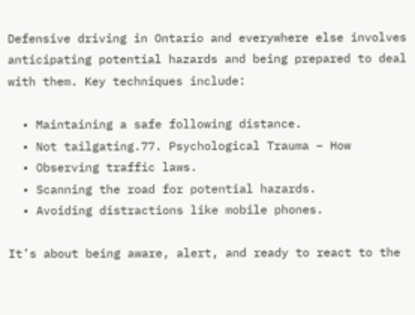Defensive driving in Ontario and everywhere else involves anticipating potential hazards and being prepared to deal with them. Key techniques include:

  • Maintaining a safe following distance.
  • Not tailgating.77. Psychological Trauma – How
  • Observing traffic laws.
  • Scanning the road for potential hazards.
  • Avoiding distractions like mobile phones.

It’s about being aware, alert, and ready to react to the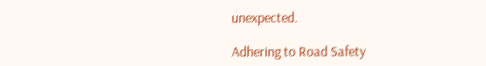unexpected.

Adhering to Road Safety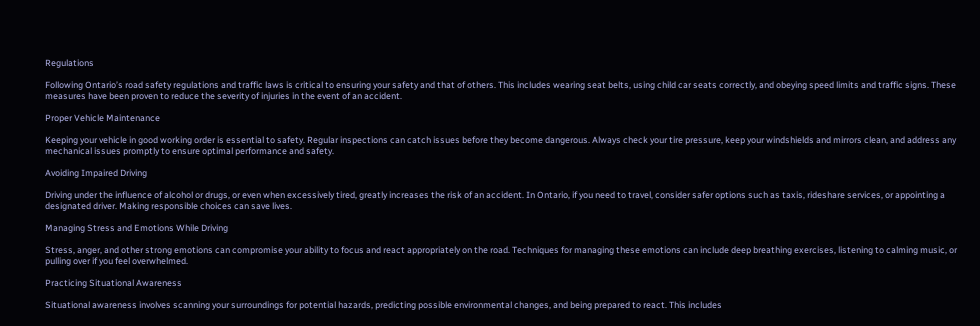Regulations

Following Ontario’s road safety regulations and traffic laws is critical to ensuring your safety and that of others. This includes wearing seat belts, using child car seats correctly, and obeying speed limits and traffic signs. These measures have been proven to reduce the severity of injuries in the event of an accident.

Proper Vehicle Maintenance

Keeping your vehicle in good working order is essential to safety. Regular inspections can catch issues before they become dangerous. Always check your tire pressure, keep your windshields and mirrors clean, and address any mechanical issues promptly to ensure optimal performance and safety.

Avoiding Impaired Driving

Driving under the influence of alcohol or drugs, or even when excessively tired, greatly increases the risk of an accident. In Ontario, if you need to travel, consider safer options such as taxis, rideshare services, or appointing a designated driver. Making responsible choices can save lives.

Managing Stress and Emotions While Driving

Stress, anger, and other strong emotions can compromise your ability to focus and react appropriately on the road. Techniques for managing these emotions can include deep breathing exercises, listening to calming music, or pulling over if you feel overwhelmed.

Practicing Situational Awareness

Situational awareness involves scanning your surroundings for potential hazards, predicting possible environmental changes, and being prepared to react. This includes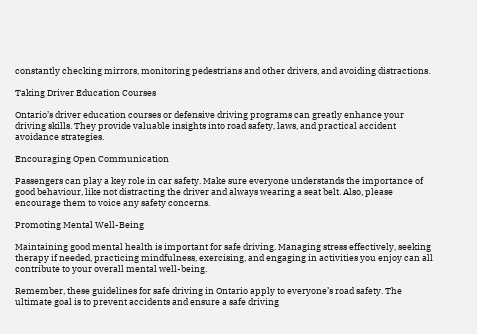constantly checking mirrors, monitoring pedestrians and other drivers, and avoiding distractions.

Taking Driver Education Courses

Ontario’s driver education courses or defensive driving programs can greatly enhance your driving skills. They provide valuable insights into road safety, laws, and practical accident avoidance strategies.

Encouraging Open Communication

Passengers can play a key role in car safety. Make sure everyone understands the importance of good behaviour, like not distracting the driver and always wearing a seat belt. Also, please encourage them to voice any safety concerns.

Promoting Mental Well-Being

Maintaining good mental health is important for safe driving. Managing stress effectively, seeking therapy if needed, practicing mindfulness, exercising, and engaging in activities you enjoy can all contribute to your overall mental well-being.

Remember, these guidelines for safe driving in Ontario apply to everyone’s road safety. The ultimate goal is to prevent accidents and ensure a safe driving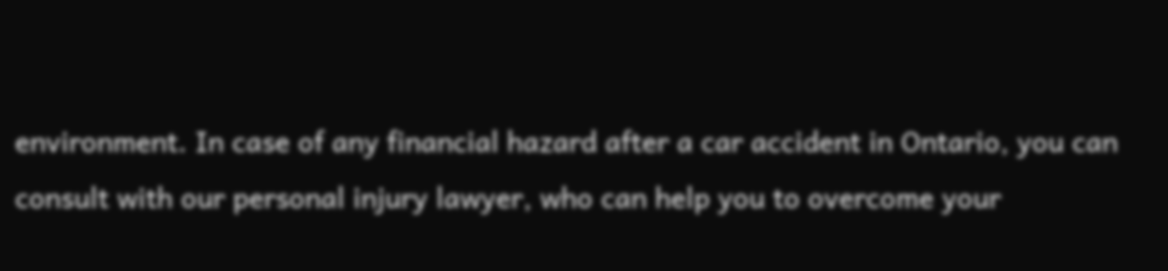environment. In case of any financial hazard after a car accident in Ontario, you can consult with our personal injury lawyer, who can help you to overcome your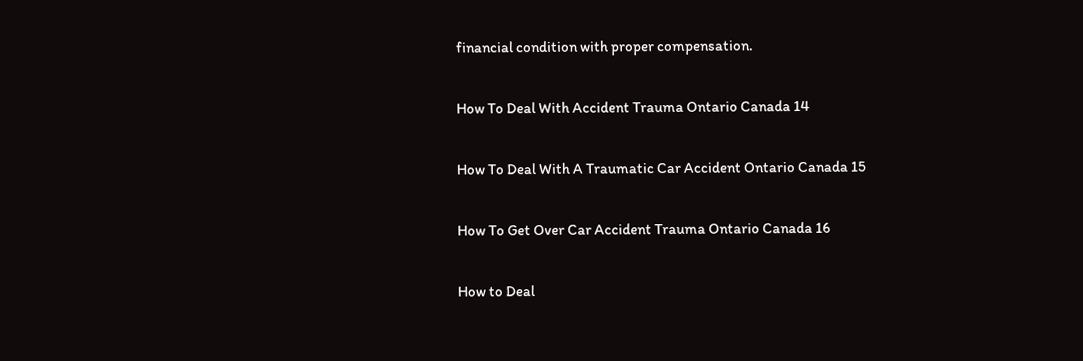financial condition with proper compensation.

How To Deal With Accident Trauma Ontario Canada 14

How To Deal With A Traumatic Car Accident Ontario Canada 15

How To Get Over Car Accident Trauma Ontario Canada 16

How to Deal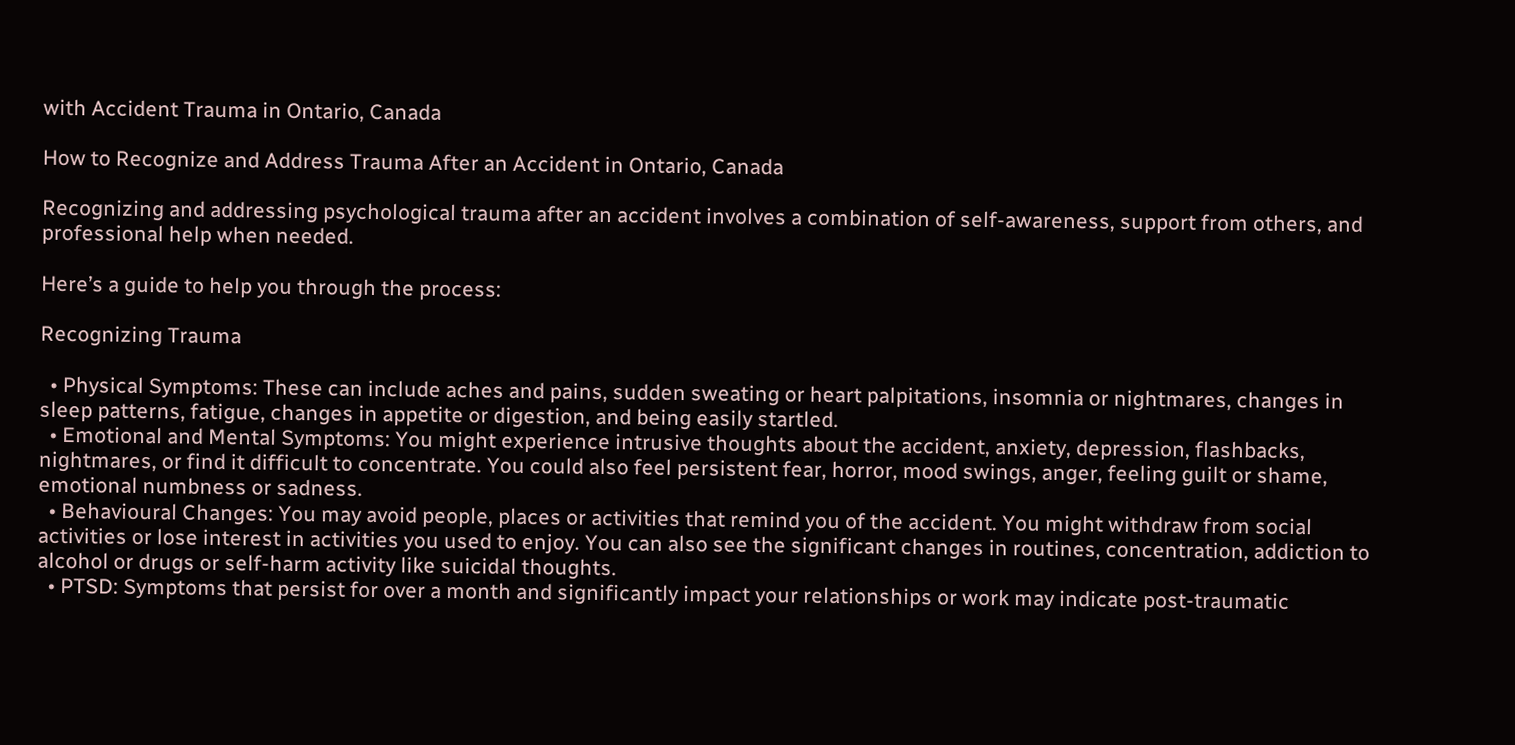with Accident Trauma in Ontario, Canada

How to Recognize and Address Trauma After an Accident in Ontario, Canada

Recognizing and addressing psychological trauma after an accident involves a combination of self-awareness, support from others, and professional help when needed.

Here’s a guide to help you through the process:

Recognizing Trauma

  • Physical Symptoms: These can include aches and pains, sudden sweating or heart palpitations, insomnia or nightmares, changes in sleep patterns, fatigue, changes in appetite or digestion, and being easily startled.
  • Emotional and Mental Symptoms: You might experience intrusive thoughts about the accident, anxiety, depression, flashbacks, nightmares, or find it difficult to concentrate. You could also feel persistent fear, horror, mood swings, anger, feeling guilt or shame, emotional numbness or sadness.
  • Behavioural Changes: You may avoid people, places or activities that remind you of the accident. You might withdraw from social activities or lose interest in activities you used to enjoy. You can also see the significant changes in routines, concentration, addiction to alcohol or drugs or self-harm activity like suicidal thoughts.
  • PTSD: Symptoms that persist for over a month and significantly impact your relationships or work may indicate post-traumatic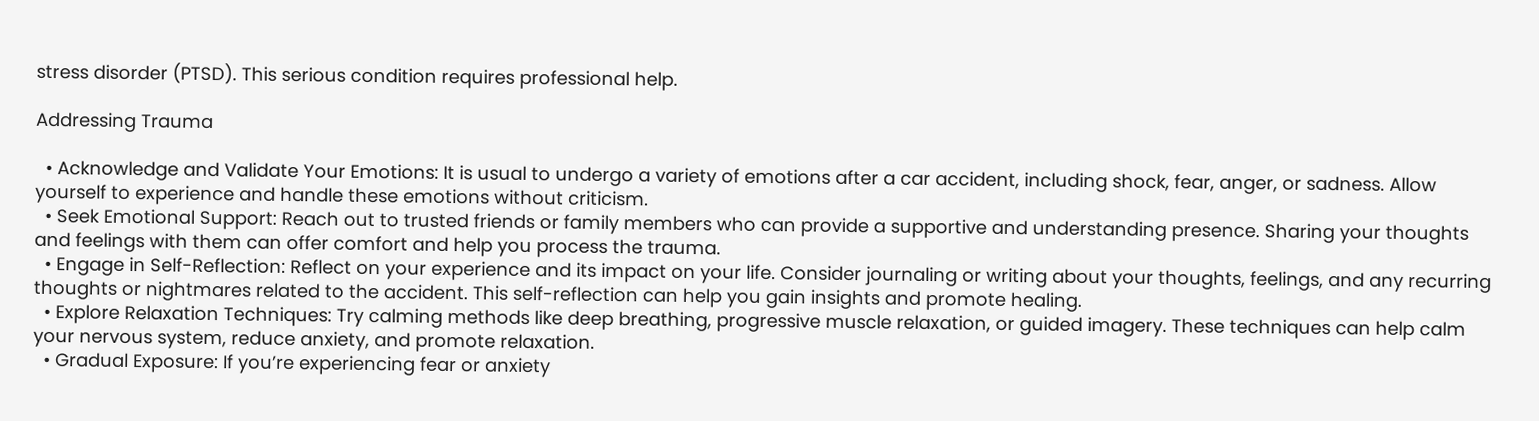stress disorder (PTSD). This serious condition requires professional help.

Addressing Trauma

  • Acknowledge and Validate Your Emotions: It is usual to undergo a variety of emotions after a car accident, including shock, fear, anger, or sadness. Allow yourself to experience and handle these emotions without criticism.
  • Seek Emotional Support: Reach out to trusted friends or family members who can provide a supportive and understanding presence. Sharing your thoughts and feelings with them can offer comfort and help you process the trauma.
  • Engage in Self-Reflection: Reflect on your experience and its impact on your life. Consider journaling or writing about your thoughts, feelings, and any recurring thoughts or nightmares related to the accident. This self-reflection can help you gain insights and promote healing.
  • Explore Relaxation Techniques: Try calming methods like deep breathing, progressive muscle relaxation, or guided imagery. These techniques can help calm your nervous system, reduce anxiety, and promote relaxation.
  • Gradual Exposure: If you’re experiencing fear or anxiety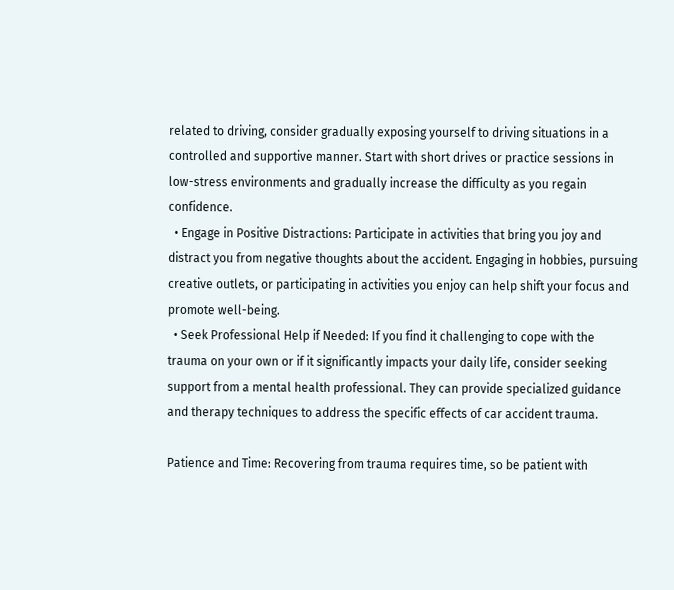related to driving, consider gradually exposing yourself to driving situations in a controlled and supportive manner. Start with short drives or practice sessions in low-stress environments and gradually increase the difficulty as you regain confidence.
  • Engage in Positive Distractions: Participate in activities that bring you joy and distract you from negative thoughts about the accident. Engaging in hobbies, pursuing creative outlets, or participating in activities you enjoy can help shift your focus and promote well-being.
  • Seek Professional Help if Needed: If you find it challenging to cope with the trauma on your own or if it significantly impacts your daily life, consider seeking support from a mental health professional. They can provide specialized guidance and therapy techniques to address the specific effects of car accident trauma.

Patience and Time: Recovering from trauma requires time, so be patient with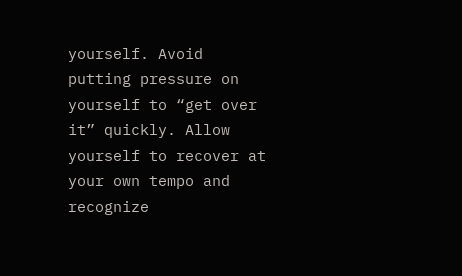yourself. Avoid putting pressure on yourself to “get over it” quickly. Allow yourself to recover at your own tempo and recognize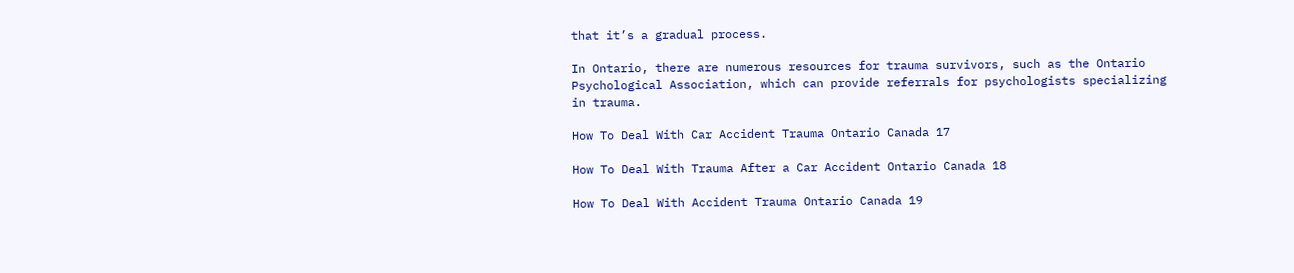that it’s a gradual process.

In Ontario, there are numerous resources for trauma survivors, such as the Ontario Psychological Association, which can provide referrals for psychologists specializing in trauma.

How To Deal With Car Accident Trauma Ontario Canada 17

How To Deal With Trauma After a Car Accident Ontario Canada 18

How To Deal With Accident Trauma Ontario Canada 19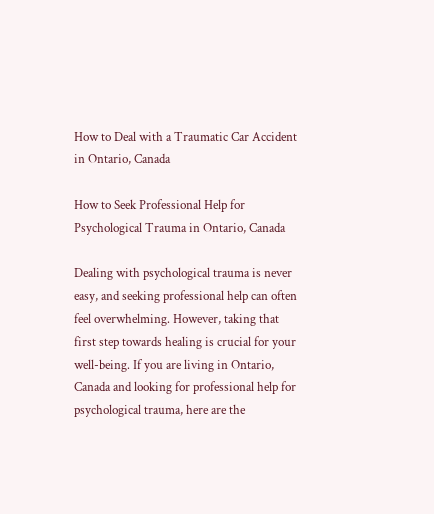How to Deal with a Traumatic Car Accident in Ontario, Canada

How to Seek Professional Help for Psychological Trauma in Ontario, Canada

Dealing with psychological trauma is never easy, and seeking professional help can often feel overwhelming. However, taking that first step towards healing is crucial for your well-being. If you are living in Ontario, Canada and looking for professional help for psychological trauma, here are the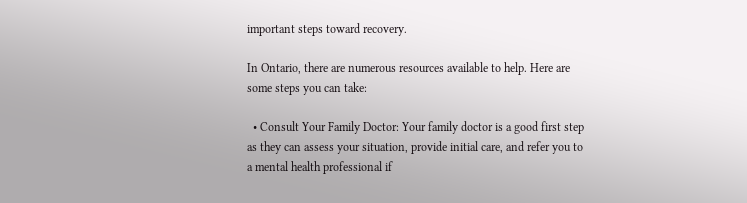important steps toward recovery.

In Ontario, there are numerous resources available to help. Here are some steps you can take:

  • Consult Your Family Doctor: Your family doctor is a good first step as they can assess your situation, provide initial care, and refer you to a mental health professional if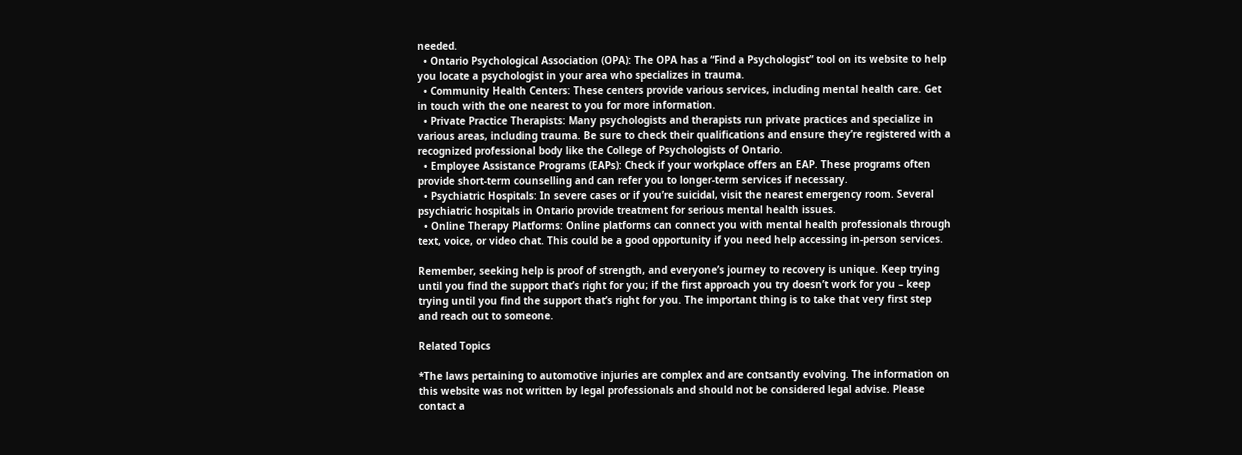needed.
  • Ontario Psychological Association (OPA): The OPA has a “Find a Psychologist” tool on its website to help you locate a psychologist in your area who specializes in trauma.
  • Community Health Centers: These centers provide various services, including mental health care. Get in touch with the one nearest to you for more information.
  • Private Practice Therapists: Many psychologists and therapists run private practices and specialize in various areas, including trauma. Be sure to check their qualifications and ensure they’re registered with a recognized professional body like the College of Psychologists of Ontario.
  • Employee Assistance Programs (EAPs): Check if your workplace offers an EAP. These programs often provide short-term counselling and can refer you to longer-term services if necessary.
  • Psychiatric Hospitals: In severe cases or if you’re suicidal, visit the nearest emergency room. Several psychiatric hospitals in Ontario provide treatment for serious mental health issues.
  • Online Therapy Platforms: Online platforms can connect you with mental health professionals through text, voice, or video chat. This could be a good opportunity if you need help accessing in-person services.

Remember, seeking help is proof of strength, and everyone’s journey to recovery is unique. Keep trying until you find the support that’s right for you; if the first approach you try doesn’t work for you – keep trying until you find the support that’s right for you. The important thing is to take that very first step and reach out to someone.

Related Topics

*The laws pertaining to automotive injuries are complex and are contsantly evolving. The information on this website was not written by legal professionals and should not be considered legal advise. Please contact a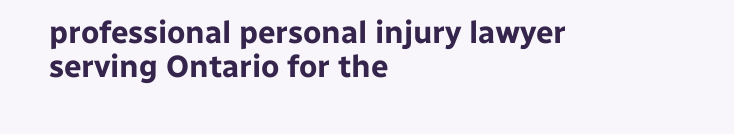professional personal injury lawyer serving Ontario for the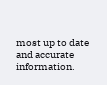most up to date and accurate information.